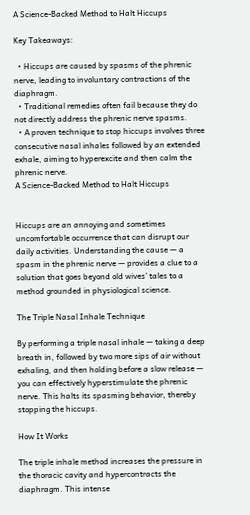A Science-Backed Method to Halt Hiccups

Key Takeaways:

  • Hiccups are caused by spasms of the phrenic nerve, leading to involuntary contractions of the diaphragm.
  • Traditional remedies often fail because they do not directly address the phrenic nerve spasms.
  • A proven technique to stop hiccups involves three consecutive nasal inhales followed by an extended exhale, aiming to hyperexcite and then calm the phrenic nerve.
A Science-Backed Method to Halt Hiccups


Hiccups are an annoying and sometimes uncomfortable occurrence that can disrupt our daily activities. Understanding the cause — a spasm in the phrenic nerve — provides a clue to a solution that goes beyond old wives’ tales to a method grounded in physiological science.

The Triple Nasal Inhale Technique

By performing a triple nasal inhale — taking a deep breath in, followed by two more sips of air without exhaling, and then holding before a slow release — you can effectively hyperstimulate the phrenic nerve. This halts its spasming behavior, thereby stopping the hiccups.

How It Works

The triple inhale method increases the pressure in the thoracic cavity and hypercontracts the diaphragm. This intense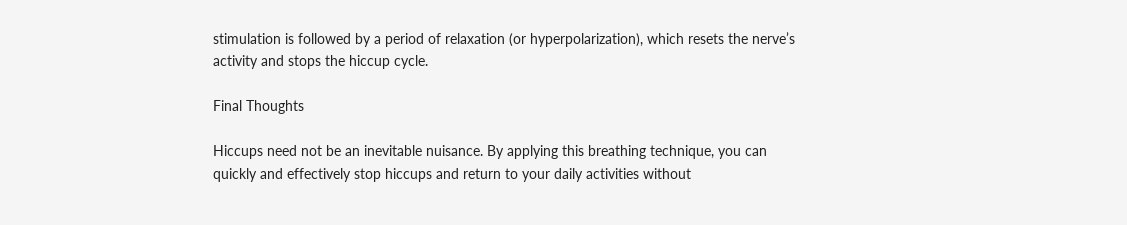stimulation is followed by a period of relaxation (or hyperpolarization), which resets the nerve’s activity and stops the hiccup cycle.

Final Thoughts

Hiccups need not be an inevitable nuisance. By applying this breathing technique, you can quickly and effectively stop hiccups and return to your daily activities without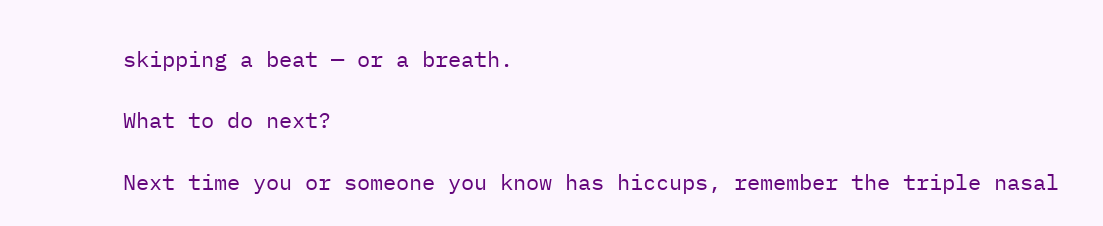skipping a beat — or a breath.

What to do next?

Next time you or someone you know has hiccups, remember the triple nasal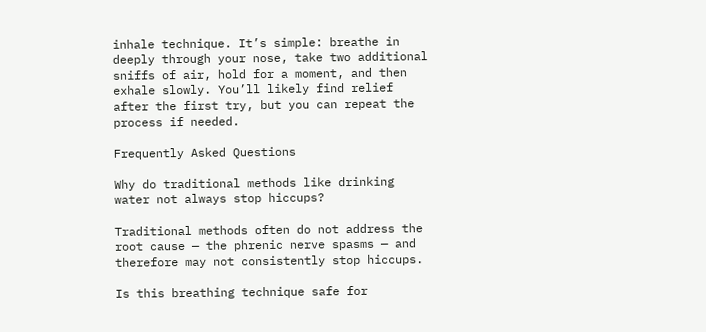inhale technique. It’s simple: breathe in deeply through your nose, take two additional sniffs of air, hold for a moment, and then exhale slowly. You’ll likely find relief after the first try, but you can repeat the process if needed.

Frequently Asked Questions

Why do traditional methods like drinking water not always stop hiccups?

Traditional methods often do not address the root cause — the phrenic nerve spasms — and therefore may not consistently stop hiccups.

Is this breathing technique safe for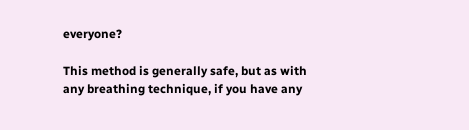everyone?

This method is generally safe, but as with any breathing technique, if you have any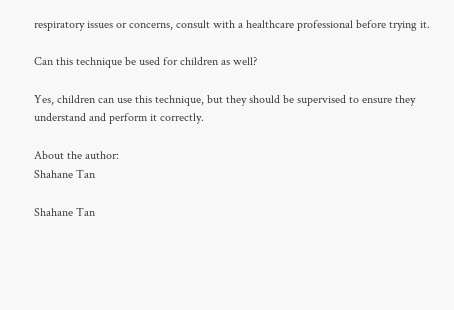respiratory issues or concerns, consult with a healthcare professional before trying it.

Can this technique be used for children as well?

Yes, children can use this technique, but they should be supervised to ensure they understand and perform it correctly.

About the author:
Shahane Tan

Shahane Tan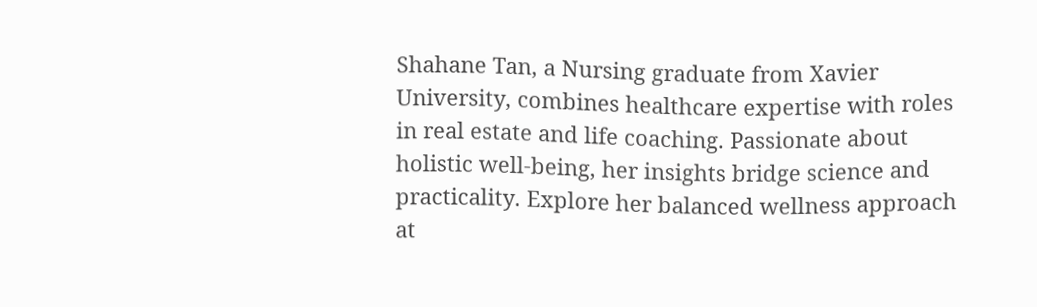Shahane Tan, a Nursing graduate from Xavier University, combines healthcare expertise with roles in real estate and life coaching. Passionate about holistic well-being, her insights bridge science and practicality. Explore her balanced wellness approach at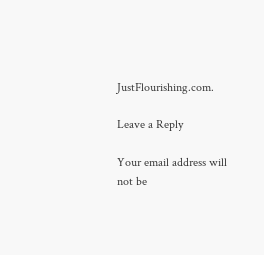JustFlourishing.com.

Leave a Reply

Your email address will not be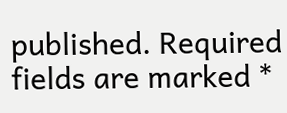published. Required fields are marked *